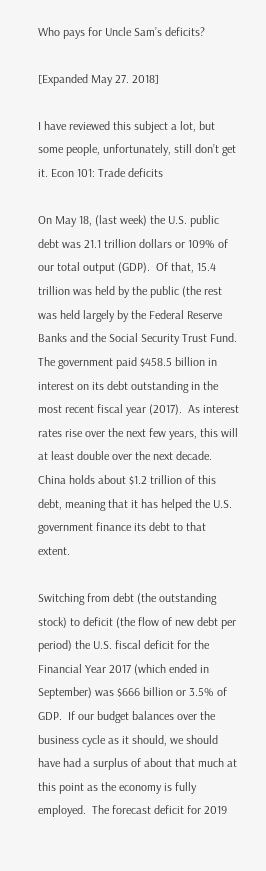Who pays for Uncle Sam’s deficits?

[Expanded May 27. 2018]

I have reviewed this subject a lot, but some people, unfortunately, still don’t get it. Econ 101: Trade deficits

On May 18, (last week) the U.S. public debt was 21.1 trillion dollars or 109% of our total output (GDP).  Of that, 15.4 trillion was held by the public (the rest was held largely by the Federal Reserve Banks and the Social Security Trust Fund.  The government paid $458.5 billion in interest on its debt outstanding in the most recent fiscal year (2017).  As interest rates rise over the next few years, this will at least double over the next decade.  China holds about $1.2 trillion of this debt, meaning that it has helped the U.S. government finance its debt to that extent.

Switching from debt (the outstanding stock) to deficit (the flow of new debt per period) the U.S. fiscal deficit for the Financial Year 2017 (which ended in September) was $666 billion or 3.5% of GDP.  If our budget balances over the business cycle as it should, we should have had a surplus of about that much at this point as the economy is fully employed.  The forecast deficit for 2019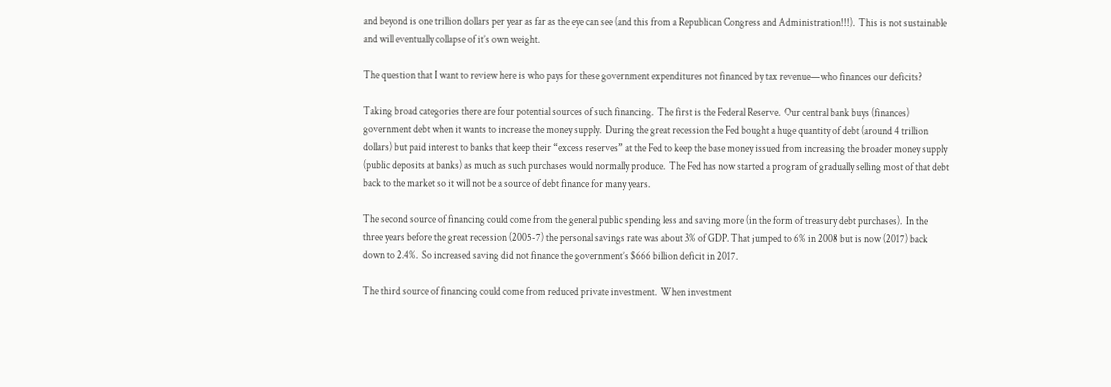and beyond is one trillion dollars per year as far as the eye can see (and this from a Republican Congress and Administration!!!).  This is not sustainable and will eventually collapse of it’s own weight.

The question that I want to review here is who pays for these government expenditures not financed by tax revenue—who finances our deficits?

Taking broad categories there are four potential sources of such financing.  The first is the Federal Reserve.  Our central bank buys (finances) government debt when it wants to increase the money supply.  During the great recession the Fed bought a huge quantity of debt (around 4 trillion dollars) but paid interest to banks that keep their “excess reserves” at the Fed to keep the base money issued from increasing the broader money supply (public deposits at banks) as much as such purchases would normally produce.  The Fed has now started a program of gradually selling most of that debt back to the market so it will not be a source of debt finance for many years.

The second source of financing could come from the general public spending less and saving more (in the form of treasury debt purchases).  In the three years before the great recession (2005-7) the personal savings rate was about 3% of GDP. That jumped to 6% in 2008 but is now (2017) back down to 2.4%.  So increased saving did not finance the government’s $666 billion deficit in 2017.

The third source of financing could come from reduced private investment.  When investment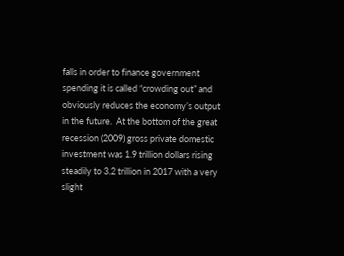falls in order to finance government spending it is called “crowding out” and obviously reduces the economy’s output in the future.  At the bottom of the great recession (2009) gross private domestic investment was 1.9 trillion dollars rising steadily to 3.2 trillion in 2017 with a very slight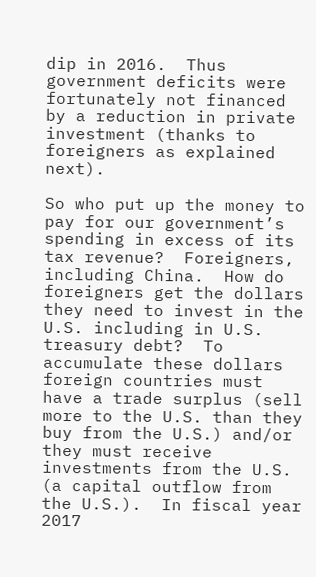dip in 2016.  Thus government deficits were fortunately not financed by a reduction in private investment (thanks to foreigners as explained next).

So who put up the money to pay for our government’s spending in excess of its tax revenue?  Foreigners, including China.  How do foreigners get the dollars they need to invest in the U.S. including in U.S. treasury debt?  To accumulate these dollars foreign countries must have a trade surplus (sell more to the U.S. than they buy from the U.S.) and/or they must receive investments from the U.S. (a capital outflow from the U.S.).  In fiscal year 2017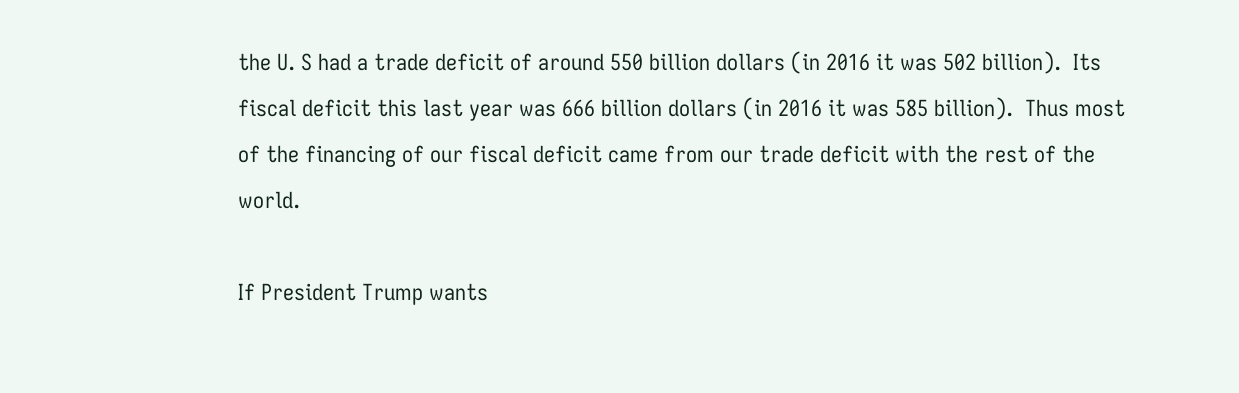the U. S had a trade deficit of around 550 billion dollars (in 2016 it was 502 billion).  Its fiscal deficit this last year was 666 billion dollars (in 2016 it was 585 billion).  Thus most of the financing of our fiscal deficit came from our trade deficit with the rest of the world.

If President Trump wants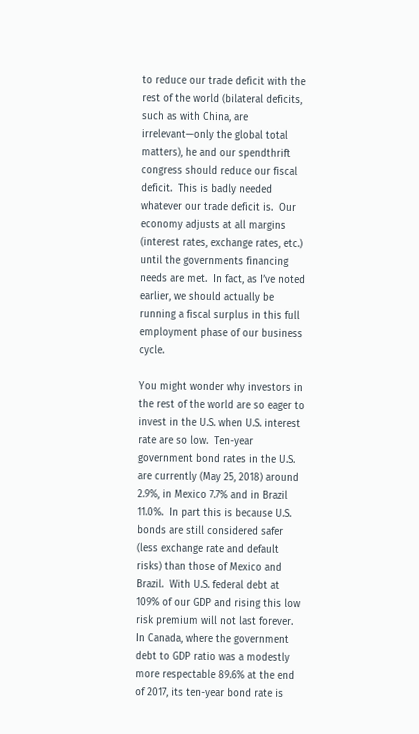to reduce our trade deficit with the rest of the world (bilateral deficits, such as with China, are irrelevant—only the global total matters), he and our spendthrift congress should reduce our fiscal deficit.  This is badly needed whatever our trade deficit is.  Our economy adjusts at all margins (interest rates, exchange rates, etc.) until the governments financing needs are met.  In fact, as I’ve noted earlier, we should actually be running a fiscal surplus in this full employment phase of our business cycle.

You might wonder why investors in the rest of the world are so eager to invest in the U.S. when U.S. interest rate are so low.  Ten-year government bond rates in the U.S. are currently (May 25, 2018) around 2.9%, in Mexico 7.7% and in Brazil 11.0%.  In part this is because U.S. bonds are still considered safer (less exchange rate and default risks) than those of Mexico and Brazil.  With U.S. federal debt at 109% of our GDP and rising this low risk premium will not last forever.  In Canada, where the government debt to GDP ratio was a modestly more respectable 89.6% at the end of 2017, its ten-year bond rate is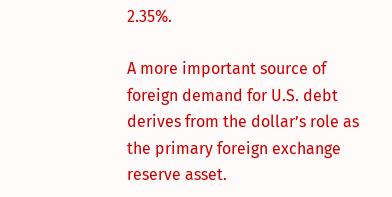2.35%.

A more important source of foreign demand for U.S. debt derives from the dollar’s role as the primary foreign exchange reserve asset.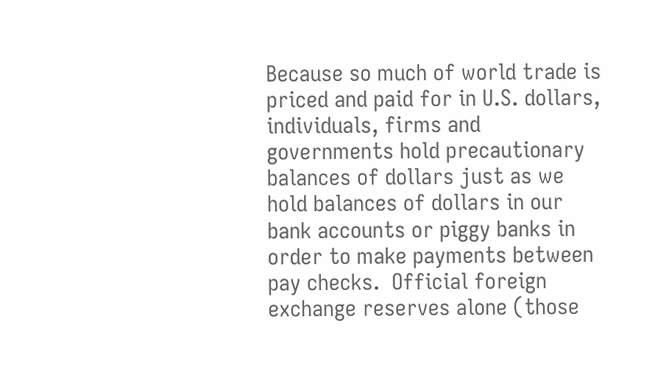Because so much of world trade is priced and paid for in U.S. dollars, individuals, firms and governments hold precautionary balances of dollars just as we hold balances of dollars in our bank accounts or piggy banks in order to make payments between pay checks.  Official foreign exchange reserves alone (those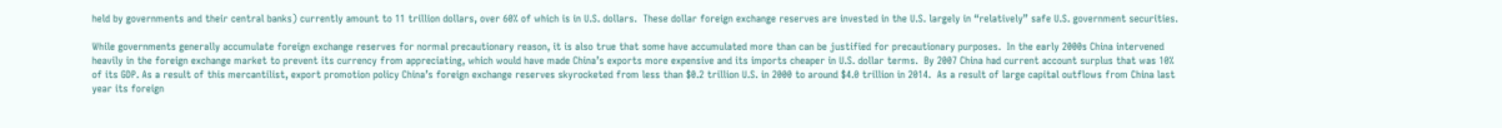held by governments and their central banks) currently amount to 11 trillion dollars, over 60% of which is in U.S. dollars.  These dollar foreign exchange reserves are invested in the U.S. largely in “relatively” safe U.S. government securities.

While governments generally accumulate foreign exchange reserves for normal precautionary reason, it is also true that some have accumulated more than can be justified for precautionary purposes.  In the early 2000s China intervened heavily in the foreign exchange market to prevent its currency from appreciating, which would have made China’s exports more expensive and its imports cheaper in U.S. dollar terms.  By 2007 China had current account surplus that was 10% of its GDP. As a result of this mercantilist, export promotion policy China’s foreign exchange reserves skyrocketed from less than $0.2 trillion U.S. in 2000 to around $4.0 trillion in 2014.  As a result of large capital outflows from China last year its foreign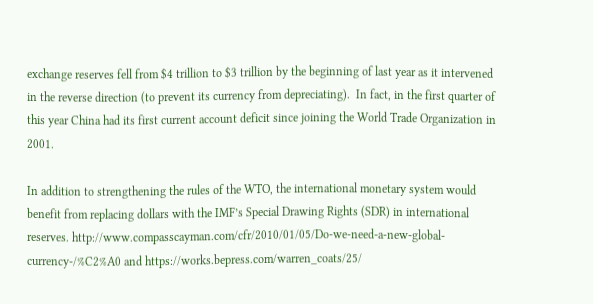exchange reserves fell from $4 trillion to $3 trillion by the beginning of last year as it intervened in the reverse direction (to prevent its currency from depreciating).  In fact, in the first quarter of this year China had its first current account deficit since joining the World Trade Organization in 2001.

In addition to strengthening the rules of the WTO, the international monetary system would benefit from replacing dollars with the IMF’s Special Drawing Rights (SDR) in international reserves. http://www.compasscayman.com/cfr/2010/01/05/Do-we-need-a-new-global-currency-/%C2%A0 and https://works.bepress.com/warren_coats/25/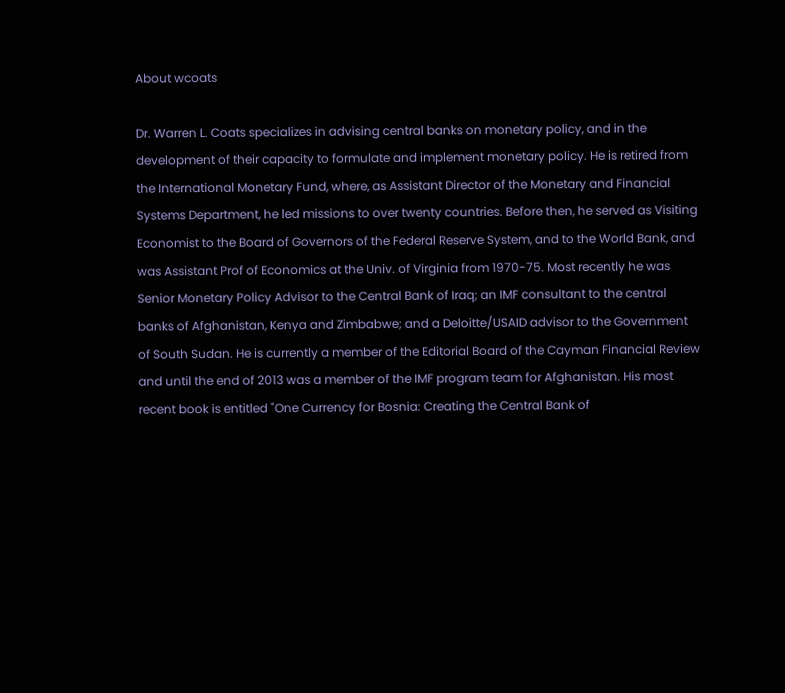About wcoats

Dr. Warren L. Coats specializes in advising central banks on monetary policy, and in the development of their capacity to formulate and implement monetary policy. He is retired from the International Monetary Fund, where, as Assistant Director of the Monetary and Financial Systems Department, he led missions to over twenty countries. Before then, he served as Visiting Economist to the Board of Governors of the Federal Reserve System, and to the World Bank, and was Assistant Prof of Economics at the Univ. of Virginia from 1970-75. Most recently he was Senior Monetary Policy Advisor to the Central Bank of Iraq; an IMF consultant to the central banks of Afghanistan, Kenya and Zimbabwe; and a Deloitte/USAID advisor to the Government of South Sudan. He is currently a member of the Editorial Board of the Cayman Financial Review and until the end of 2013 was a member of the IMF program team for Afghanistan. His most recent book is entitled "One Currency for Bosnia: Creating the Central Bank of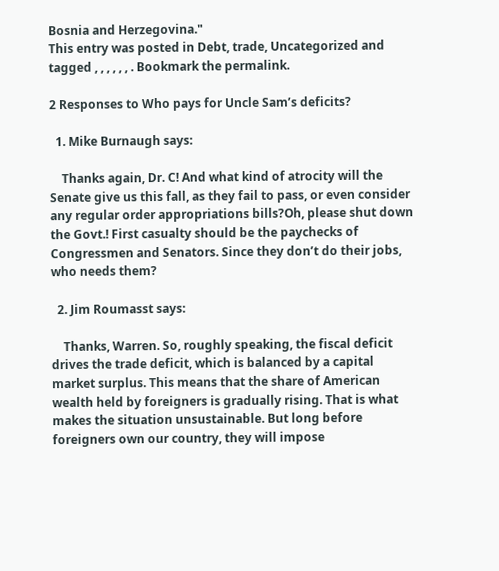Bosnia and Herzegovina."
This entry was posted in Debt, trade, Uncategorized and tagged , , , , , , . Bookmark the permalink.

2 Responses to Who pays for Uncle Sam’s deficits?

  1. Mike Burnaugh says:

    Thanks again, Dr. C! And what kind of atrocity will the Senate give us this fall, as they fail to pass, or even consider any regular order appropriations bills?Oh, please shut down the Govt.! First casualty should be the paychecks of Congressmen and Senators. Since they don’t do their jobs, who needs them?

  2. Jim Roumasst says:

    Thanks, Warren. So, roughly speaking, the fiscal deficit drives the trade deficit, which is balanced by a capital market surplus. This means that the share of American wealth held by foreigners is gradually rising. That is what makes the situation unsustainable. But long before foreigners own our country, they will impose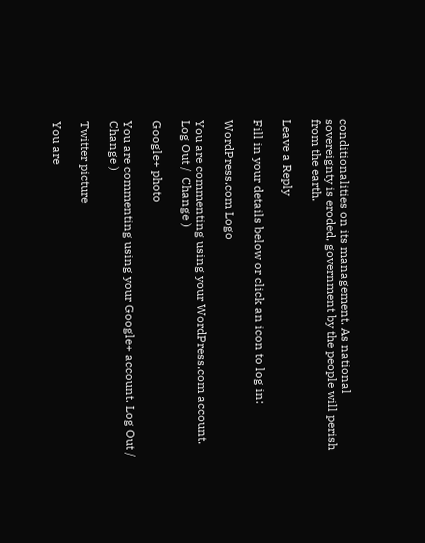conditionalities on its management. As national sovereignty is eroded, government by the people will perish from the earth.

Leave a Reply

Fill in your details below or click an icon to log in:

WordPress.com Logo

You are commenting using your WordPress.com account. Log Out /  Change )

Google+ photo

You are commenting using your Google+ account. Log Out /  Change )

Twitter picture

You are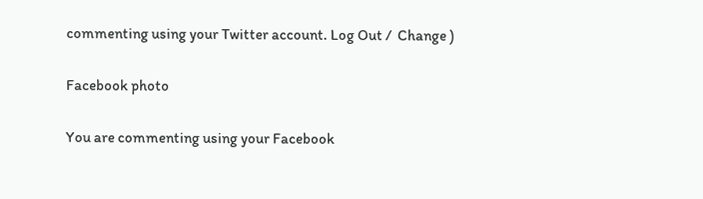commenting using your Twitter account. Log Out /  Change )

Facebook photo

You are commenting using your Facebook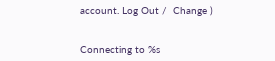account. Log Out /  Change )


Connecting to %s